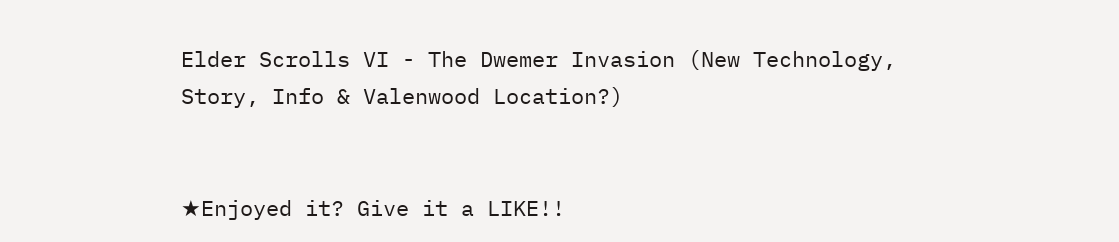Elder Scrolls VI - The Dwemer Invasion (New Technology, Story, Info & Valenwood Location?)


★Enjoyed it? Give it a LIKE!!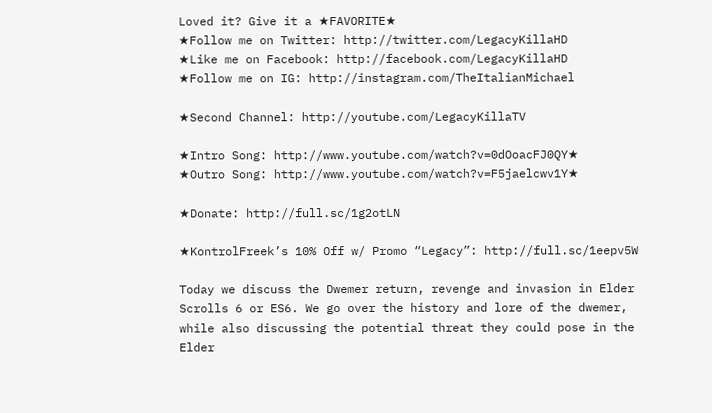Loved it? Give it a ★FAVORITE★
★Follow me on Twitter: http://twitter.com/LegacyKillaHD
★Like me on Facebook: http://facebook.com/LegacyKillaHD
★Follow me on IG: http://instagram.com/TheItalianMichael

★Second Channel: http://youtube.com/LegacyKillaTV

★Intro Song: http://www.youtube.com/watch?v=0dOoacFJ0QY★
★Outro Song: http://www.youtube.com/watch?v=F5jaelcwv1Y★

★Donate: http://full.sc/1g2otLN

★KontrolFreek’s 10% Off w/ Promo “Legacy”: http://full.sc/1eepv5W

Today we discuss the Dwemer return, revenge and invasion in Elder Scrolls 6 or ES6. We go over the history and lore of the dwemer, while also discussing the potential threat they could pose in the Elder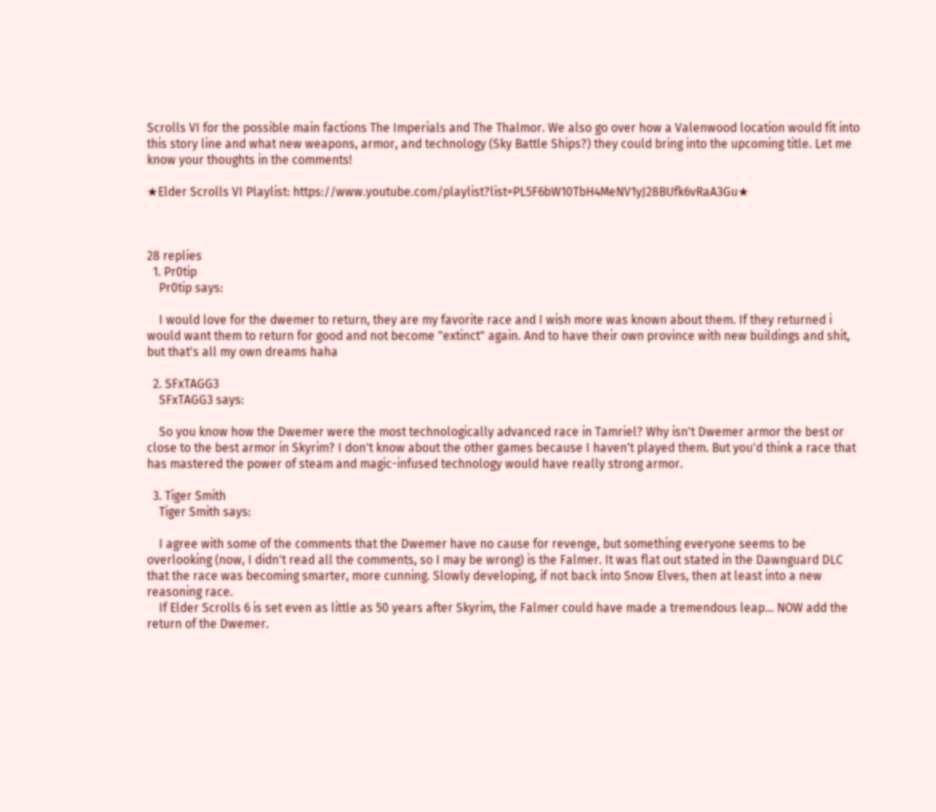Scrolls VI for the possible main factions The Imperials and The Thalmor. We also go over how a Valenwood location would fit into this story line and what new weapons, armor, and technology (Sky Battle Ships?) they could bring into the upcoming title. Let me know your thoughts in the comments!

★Elder Scrolls VI Playlist: https://www.youtube.com/playlist?list=PL5F6bW10TbH4MeNV1yJ28BUfk6vRaA3Gu★



28 replies
  1. Pr0tip
    Pr0tip says:

    I would love for the dwemer to return, they are my favorite race and I wish more was known about them. If they returned i would want them to return for good and not become "extinct" again. And to have their own province with new buildings and shit, but that's all my own dreams haha

  2. SFxTAGG3
    SFxTAGG3 says:

    So you know how the Dwemer were the most technologically advanced race in Tamriel? Why isn't Dwemer armor the best or close to the best armor in Skyrim? I don't know about the other games because I haven't played them. But you'd think a race that has mastered the power of steam and magic-infused technology would have really strong armor.

  3. Tiger Smith
    Tiger Smith says:

    I agree with some of the comments that the Dwemer have no cause for revenge, but something everyone seems to be overlooking (now, I didn't read all the comments, so I may be wrong) is the Falmer. It was flat out stated in the Dawnguard DLC that the race was becoming smarter, more cunning. Slowly developing, if not back into Snow Elves, then at least into a new reasoning race.
    If Elder Scrolls 6 is set even as little as 50 years after Skyrim, the Falmer could have made a tremendous leap… NOW add the return of the Dwemer.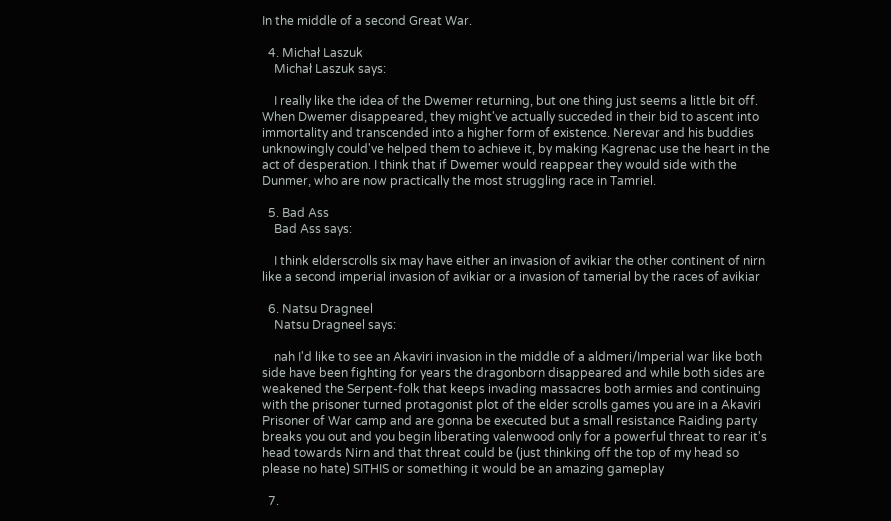In the middle of a second Great War.

  4. Michał Laszuk
    Michał Laszuk says:

    I really like the idea of the Dwemer returning, but one thing just seems a little bit off. When Dwemer disappeared, they might've actually succeded in their bid to ascent into immortality and transcended into a higher form of existence. Nerevar and his buddies unknowingly could've helped them to achieve it, by making Kagrenac use the heart in the act of desperation. I think that if Dwemer would reappear they would side with the Dunmer, who are now practically the most struggling race in Tamriel.

  5. Bad Ass
    Bad Ass says:

    I think elderscrolls six may have either an invasion of avikiar the other continent of nirn like a second imperial invasion of avikiar or a invasion of tamerial by the races of avikiar

  6. Natsu Dragneel
    Natsu Dragneel says:

    nah I'd like to see an Akaviri invasion in the middle of a aldmeri/Imperial war like both side have been fighting for years the dragonborn disappeared and while both sides are weakened the Serpent-folk that keeps invading massacres both armies and continuing with the prisoner turned protagonist plot of the elder scrolls games you are in a Akaviri Prisoner of War camp and are gonna be executed but a small resistance Raiding party breaks you out and you begin liberating valenwood only for a powerful threat to rear it's head towards Nirn and that threat could be (just thinking off the top of my head so please no hate) SITHIS or something it would be an amazing gameplay

  7.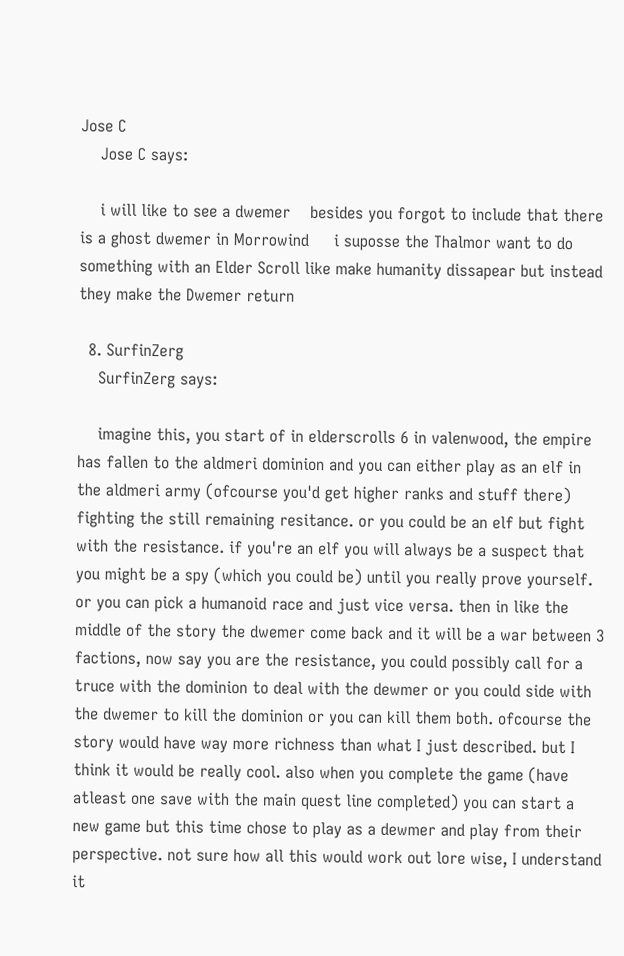Jose C
    Jose C says:

    i will like to see a dwemer    besides you forgot to include that there is a ghost dwemer in Morrowind     i suposse the Thalmor want to do something with an Elder Scroll like make humanity dissapear but instead they make the Dwemer return

  8. SurfinZerg
    SurfinZerg says:

    imagine this, you start of in elderscrolls 6 in valenwood, the empire has fallen to the aldmeri dominion and you can either play as an elf in the aldmeri army (ofcourse you'd get higher ranks and stuff there) fighting the still remaining resitance. or you could be an elf but fight with the resistance. if you're an elf you will always be a suspect that you might be a spy (which you could be) until you really prove yourself. or you can pick a humanoid race and just vice versa. then in like the middle of the story the dwemer come back and it will be a war between 3 factions, now say you are the resistance, you could possibly call for a truce with the dominion to deal with the dewmer or you could side with the dwemer to kill the dominion or you can kill them both. ofcourse the story would have way more richness than what I just described. but I think it would be really cool. also when you complete the game (have atleast one save with the main quest line completed) you can start a new game but this time chose to play as a dewmer and play from their perspective. not sure how all this would work out lore wise, I understand it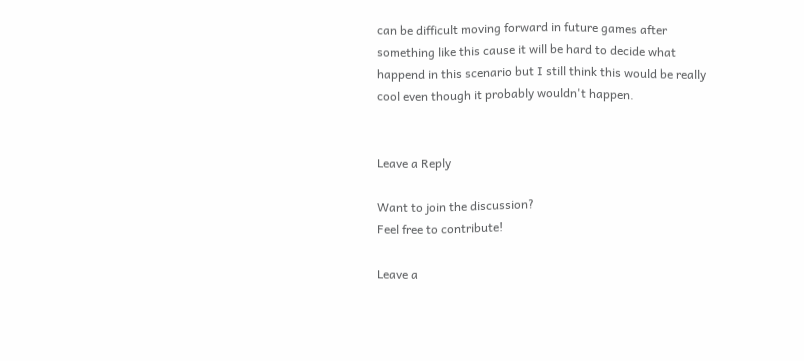can be difficult moving forward in future games after something like this cause it will be hard to decide what happend in this scenario but I still think this would be really cool even though it probably wouldn't happen.


Leave a Reply

Want to join the discussion?
Feel free to contribute!

Leave a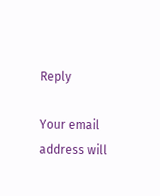Reply

Your email address will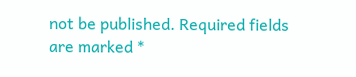not be published. Required fields are marked *